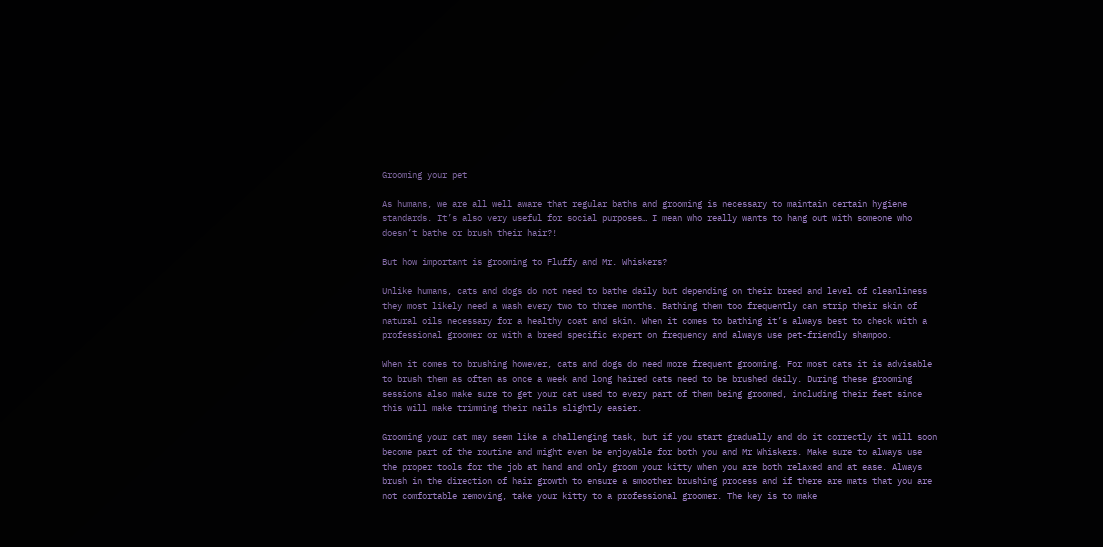Grooming your pet

As humans, we are all well aware that regular baths and grooming is necessary to maintain certain hygiene standards. It’s also very useful for social purposes… I mean who really wants to hang out with someone who doesn’t bathe or brush their hair?!

But how important is grooming to Fluffy and Mr. Whiskers?

Unlike humans, cats and dogs do not need to bathe daily but depending on their breed and level of cleanliness they most likely need a wash every two to three months. Bathing them too frequently can strip their skin of natural oils necessary for a healthy coat and skin. When it comes to bathing it’s always best to check with a professional groomer or with a breed specific expert on frequency and always use pet-friendly shampoo.

When it comes to brushing however, cats and dogs do need more frequent grooming. For most cats it is advisable to brush them as often as once a week and long haired cats need to be brushed daily. During these grooming sessions also make sure to get your cat used to every part of them being groomed, including their feet since this will make trimming their nails slightly easier.

Grooming your cat may seem like a challenging task, but if you start gradually and do it correctly it will soon become part of the routine and might even be enjoyable for both you and Mr Whiskers. Make sure to always use the proper tools for the job at hand and only groom your kitty when you are both relaxed and at ease. Always brush in the direction of hair growth to ensure a smoother brushing process and if there are mats that you are not comfortable removing, take your kitty to a professional groomer. The key is to make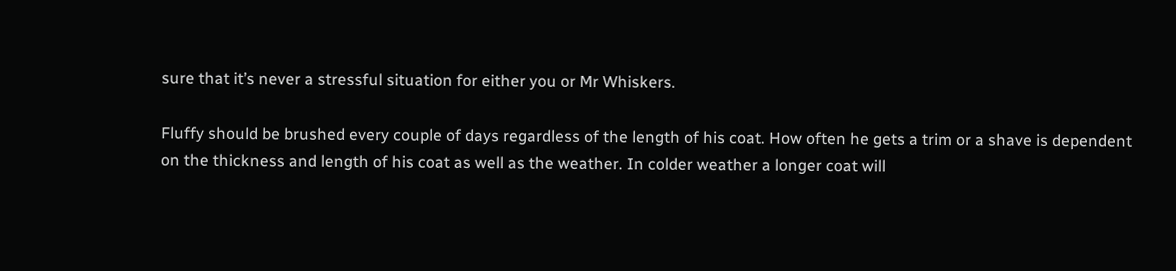sure that it’s never a stressful situation for either you or Mr Whiskers.

Fluffy should be brushed every couple of days regardless of the length of his coat. How often he gets a trim or a shave is dependent on the thickness and length of his coat as well as the weather. In colder weather a longer coat will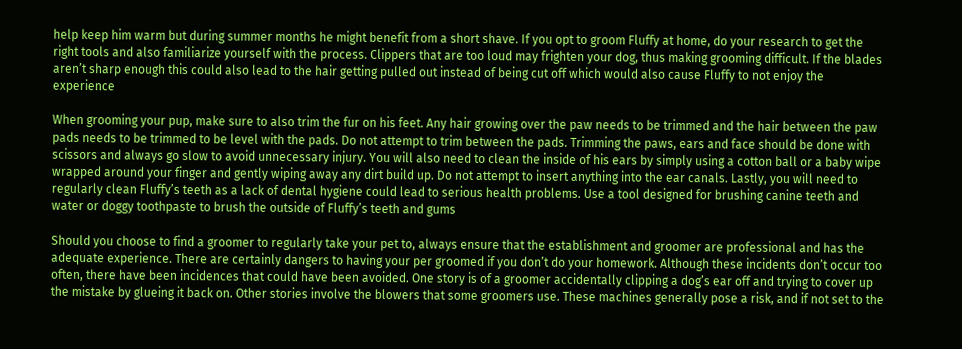help keep him warm but during summer months he might benefit from a short shave. If you opt to groom Fluffy at home, do your research to get the right tools and also familiarize yourself with the process. Clippers that are too loud may frighten your dog, thus making grooming difficult. If the blades aren’t sharp enough this could also lead to the hair getting pulled out instead of being cut off which would also cause Fluffy to not enjoy the experience

When grooming your pup, make sure to also trim the fur on his feet. Any hair growing over the paw needs to be trimmed and the hair between the paw pads needs to be trimmed to be level with the pads. Do not attempt to trim between the pads. Trimming the paws, ears and face should be done with scissors and always go slow to avoid unnecessary injury. You will also need to clean the inside of his ears by simply using a cotton ball or a baby wipe wrapped around your finger and gently wiping away any dirt build up. Do not attempt to insert anything into the ear canals. Lastly, you will need to regularly clean Fluffy’s teeth as a lack of dental hygiene could lead to serious health problems. Use a tool designed for brushing canine teeth and water or doggy toothpaste to brush the outside of Fluffy’s teeth and gums

Should you choose to find a groomer to regularly take your pet to, always ensure that the establishment and groomer are professional and has the adequate experience. There are certainly dangers to having your per groomed if you don’t do your homework. Although these incidents don’t occur too often, there have been incidences that could have been avoided. One story is of a groomer accidentally clipping a dog’s ear off and trying to cover up the mistake by glueing it back on. Other stories involve the blowers that some groomers use. These machines generally pose a risk, and if not set to the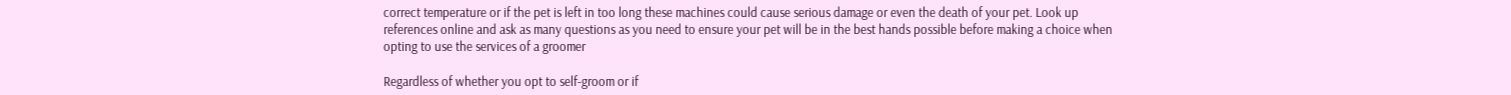correct temperature or if the pet is left in too long these machines could cause serious damage or even the death of your pet. Look up references online and ask as many questions as you need to ensure your pet will be in the best hands possible before making a choice when opting to use the services of a groomer

Regardless of whether you opt to self-groom or if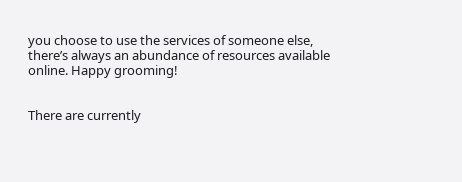you choose to use the services of someone else, there’s always an abundance of resources available online. Happy grooming!


There are currently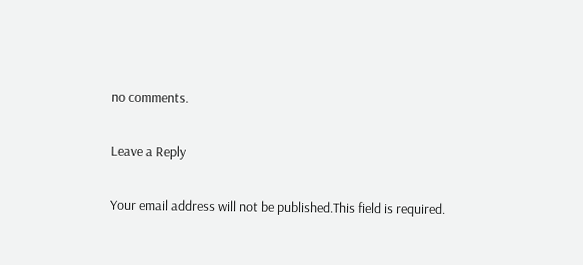no comments.

Leave a Reply

Your email address will not be published.This field is required.